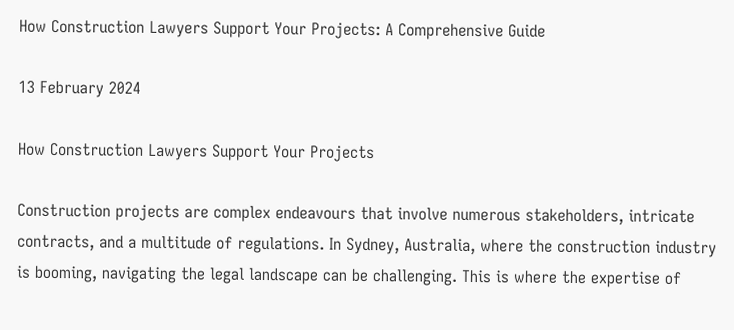How Construction Lawyers Support Your Projects: A Comprehensive Guide

13 February 2024

How Construction Lawyers Support Your Projects

Construction projects are complex endeavours that involve numerous stakeholders, intricate contracts, and a multitude of regulations. In Sydney, Australia, where the construction industry is booming, navigating the legal landscape can be challenging. This is where the expertise of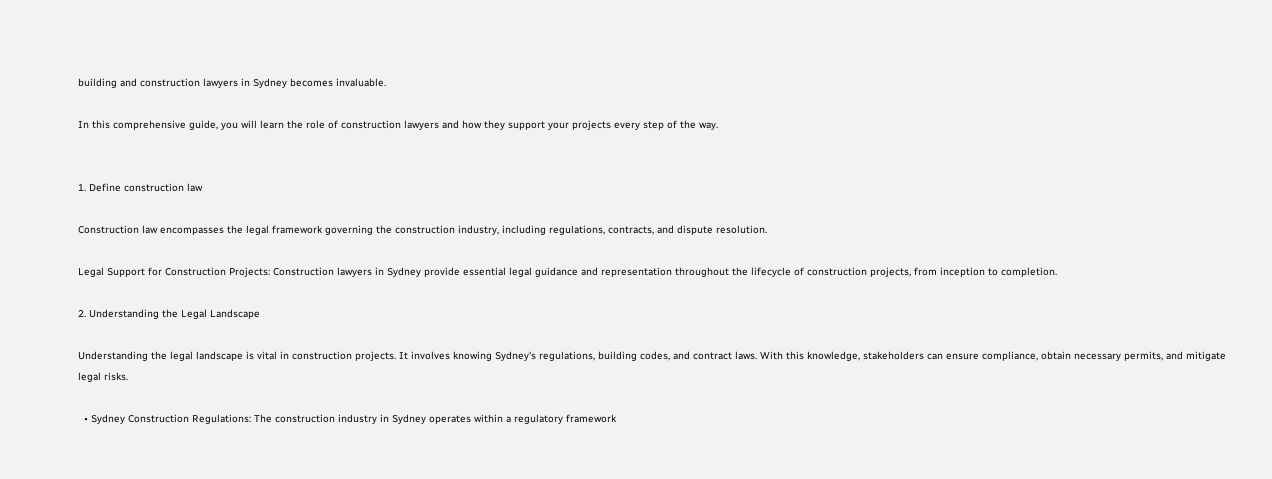building and construction lawyers in Sydney becomes invaluable.

In this comprehensive guide, you will learn the role of construction lawyers and how they support your projects every step of the way.


1. Define construction law

Construction law encompasses the legal framework governing the construction industry, including regulations, contracts, and dispute resolution.

Legal Support for Construction Projects: Construction lawyers in Sydney provide essential legal guidance and representation throughout the lifecycle of construction projects, from inception to completion.

2. Understanding the Legal Landscape

Understanding the legal landscape is vital in construction projects. It involves knowing Sydney's regulations, building codes, and contract laws. With this knowledge, stakeholders can ensure compliance, obtain necessary permits, and mitigate legal risks.

  • Sydney Construction Regulations: The construction industry in Sydney operates within a regulatory framework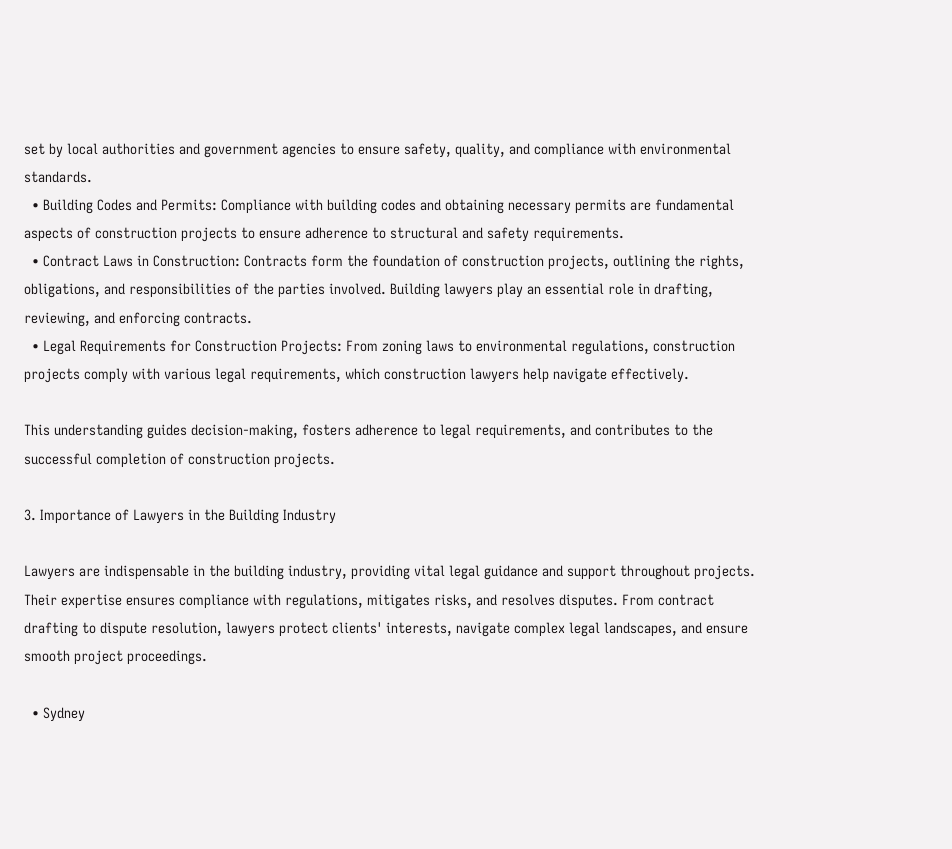set by local authorities and government agencies to ensure safety, quality, and compliance with environmental standards.
  • Building Codes and Permits: Compliance with building codes and obtaining necessary permits are fundamental aspects of construction projects to ensure adherence to structural and safety requirements.
  • Contract Laws in Construction: Contracts form the foundation of construction projects, outlining the rights, obligations, and responsibilities of the parties involved. Building lawyers play an essential role in drafting, reviewing, and enforcing contracts.
  • Legal Requirements for Construction Projects: From zoning laws to environmental regulations, construction projects comply with various legal requirements, which construction lawyers help navigate effectively.

This understanding guides decision-making, fosters adherence to legal requirements, and contributes to the successful completion of construction projects.

3. Importance of Lawyers in the Building Industry

Lawyers are indispensable in the building industry, providing vital legal guidance and support throughout projects. Their expertise ensures compliance with regulations, mitigates risks, and resolves disputes. From contract drafting to dispute resolution, lawyers protect clients' interests, navigate complex legal landscapes, and ensure smooth project proceedings.

  • Sydney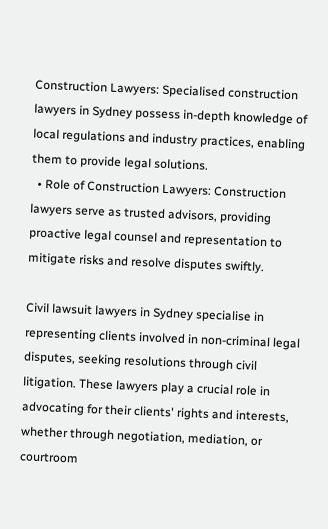Construction Lawyers: Specialised construction lawyers in Sydney possess in-depth knowledge of local regulations and industry practices, enabling them to provide legal solutions.
  • Role of Construction Lawyers: Construction lawyers serve as trusted advisors, providing proactive legal counsel and representation to mitigate risks and resolve disputes swiftly.

Civil lawsuit lawyers in Sydney specialise in representing clients involved in non-criminal legal disputes, seeking resolutions through civil litigation. These lawyers play a crucial role in advocating for their clients' rights and interests, whether through negotiation, mediation, or courtroom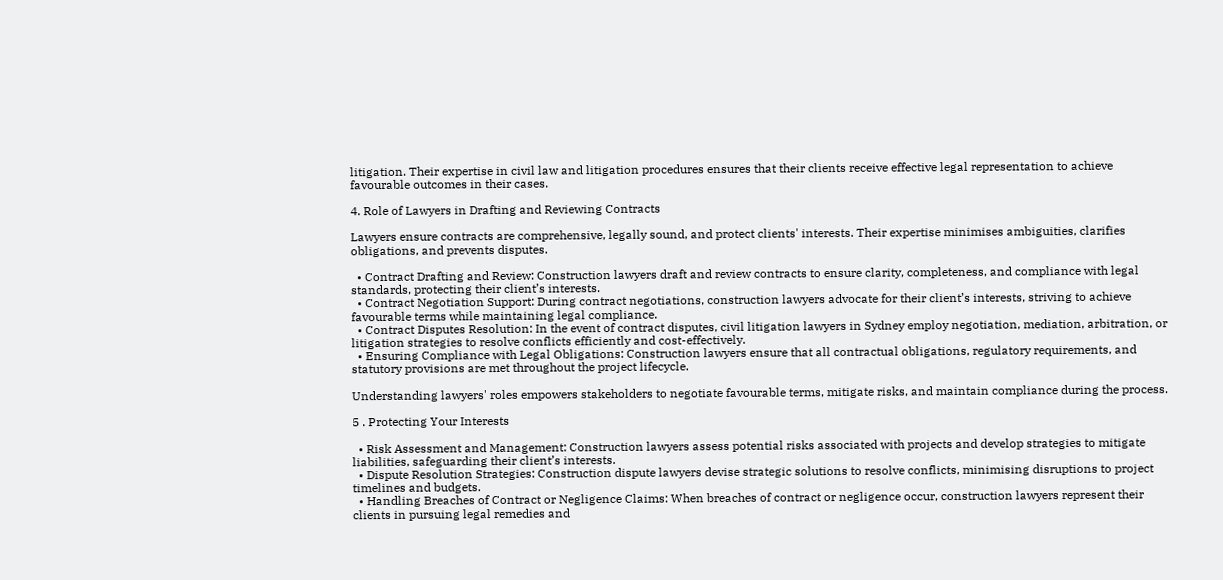litigation. Their expertise in civil law and litigation procedures ensures that their clients receive effective legal representation to achieve favourable outcomes in their cases.

4. Role of Lawyers in Drafting and Reviewing Contracts

Lawyers ensure contracts are comprehensive, legally sound, and protect clients' interests. Their expertise minimises ambiguities, clarifies obligations, and prevents disputes.

  • Contract Drafting and Review: Construction lawyers draft and review contracts to ensure clarity, completeness, and compliance with legal standards, protecting their client’s interests.
  • Contract Negotiation Support: During contract negotiations, construction lawyers advocate for their client’s interests, striving to achieve favourable terms while maintaining legal compliance.
  • Contract Disputes Resolution: In the event of contract disputes, civil litigation lawyers in Sydney employ negotiation, mediation, arbitration, or litigation strategies to resolve conflicts efficiently and cost-effectively.
  • Ensuring Compliance with Legal Obligations: Construction lawyers ensure that all contractual obligations, regulatory requirements, and statutory provisions are met throughout the project lifecycle.

Understanding lawyers' roles empowers stakeholders to negotiate favourable terms, mitigate risks, and maintain compliance during the process.

5 . Protecting Your Interests

  • Risk Assessment and Management: Construction lawyers assess potential risks associated with projects and develop strategies to mitigate liabilities, safeguarding their client’s interests.
  • Dispute Resolution Strategies: Construction dispute lawyers devise strategic solutions to resolve conflicts, minimising disruptions to project timelines and budgets.
  • Handling Breaches of Contract or Negligence Claims: When breaches of contract or negligence occur, construction lawyers represent their clients in pursuing legal remedies and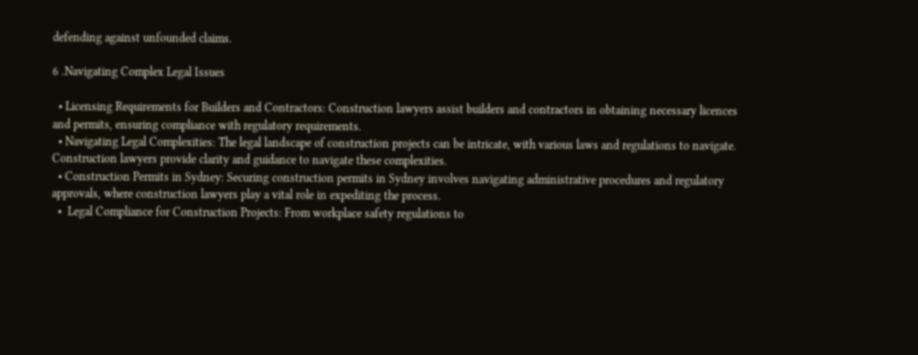defending against unfounded claims.

6 .Navigating Complex Legal Issues

  • Licensing Requirements for Builders and Contractors: Construction lawyers assist builders and contractors in obtaining necessary licences and permits, ensuring compliance with regulatory requirements.
  • Navigating Legal Complexities: The legal landscape of construction projects can be intricate, with various laws and regulations to navigate. Construction lawyers provide clarity and guidance to navigate these complexities.
  • Construction Permits in Sydney: Securing construction permits in Sydney involves navigating administrative procedures and regulatory approvals, where construction lawyers play a vital role in expediting the process.
  •  Legal Compliance for Construction Projects: From workplace safety regulations to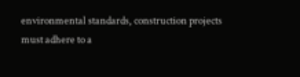environmental standards, construction projects must adhere to a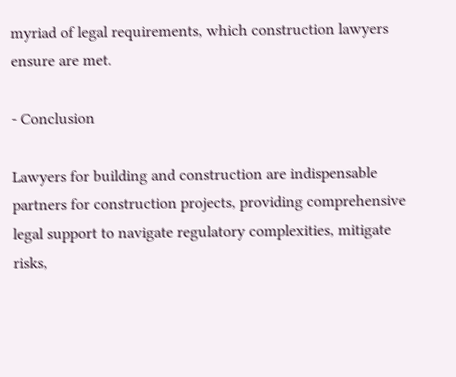myriad of legal requirements, which construction lawyers ensure are met.

- Conclusion

Lawyers for building and construction are indispensable partners for construction projects, providing comprehensive legal support to navigate regulatory complexities, mitigate risks,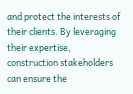and protect the interests of their clients. By leveraging their expertise, construction stakeholders can ensure the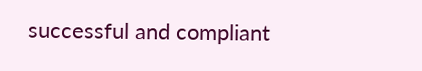successful and compliant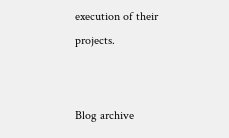execution of their projects.


Blog archive